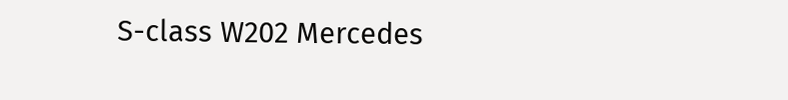S-class W202 Mercedes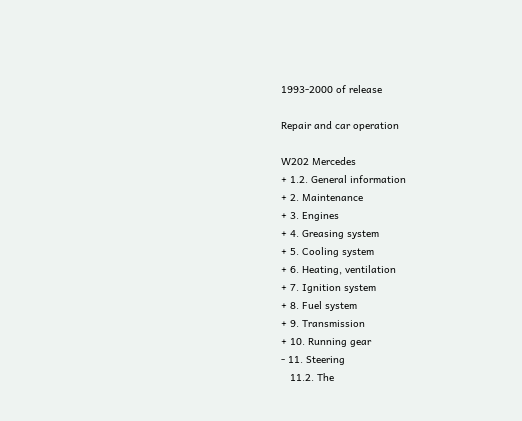1993-2000 of release

Repair and car operation

W202 Mercedes
+ 1.2. General information
+ 2. Maintenance
+ 3. Engines
+ 4. Greasing system
+ 5. Cooling system
+ 6. Heating, ventilation
+ 7. Ignition system
+ 8. Fuel system
+ 9. Transmission
+ 10. Running gear
- 11. Steering
   11.2. The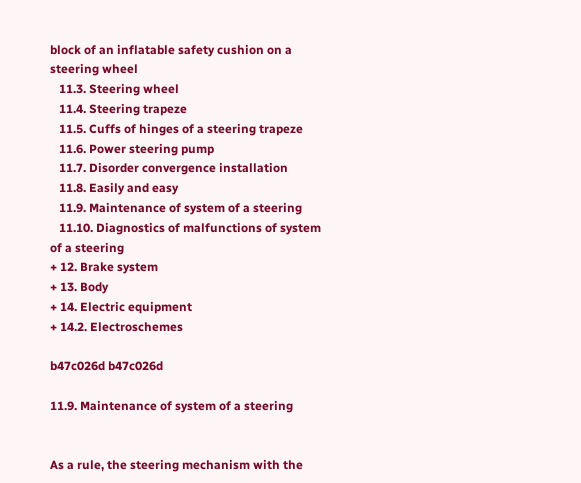block of an inflatable safety cushion on a steering wheel
   11.3. Steering wheel
   11.4. Steering trapeze
   11.5. Cuffs of hinges of a steering trapeze
   11.6. Power steering pump
   11.7. Disorder convergence installation
   11.8. Easily and easy
   11.9. Maintenance of system of a steering
   11.10. Diagnostics of malfunctions of system of a steering
+ 12. Brake system
+ 13. Body
+ 14. Electric equipment
+ 14.2. Electroschemes

b47c026d b47c026d

11.9. Maintenance of system of a steering


As a rule, the steering mechanism with the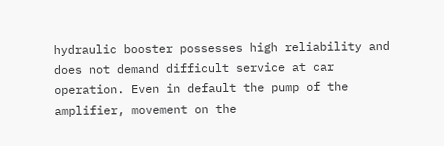hydraulic booster possesses high reliability and does not demand difficult service at car operation. Even in default the pump of the amplifier, movement on the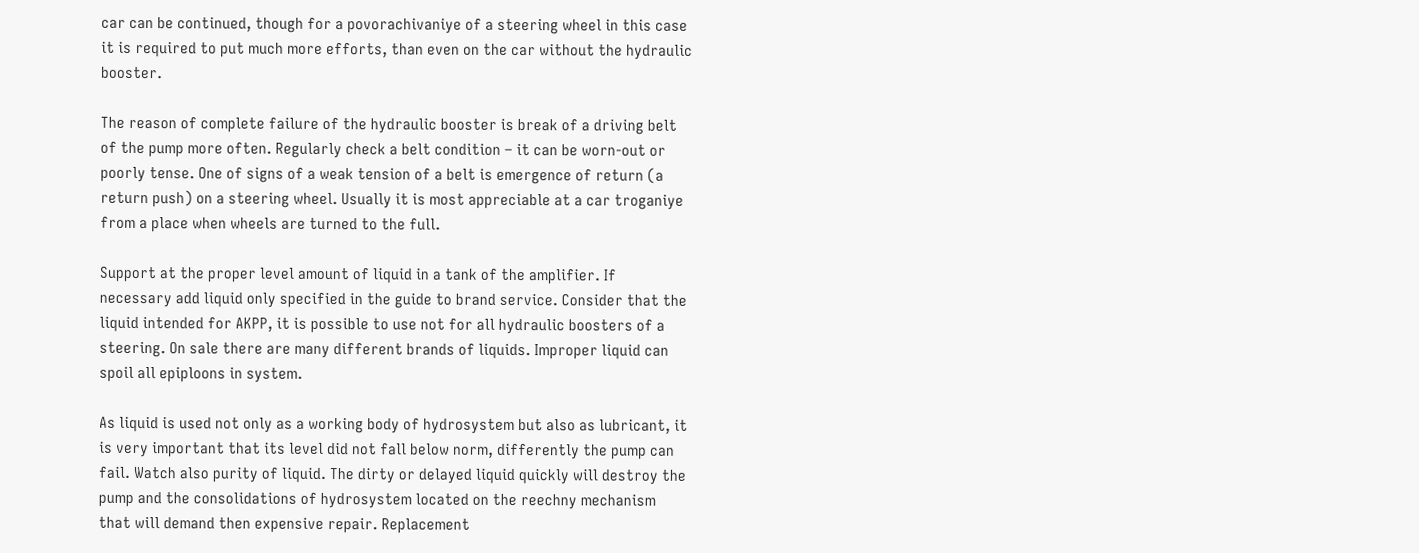car can be continued, though for a povorachivaniye of a steering wheel in this case it is required to put much more efforts, than even on the car without the hydraulic booster.

The reason of complete failure of the hydraulic booster is break of a driving belt of the pump more often. Regularly check a belt condition – it can be worn-out or poorly tense. One of signs of a weak tension of a belt is emergence of return (a return push) on a steering wheel. Usually it is most appreciable at a car troganiye from a place when wheels are turned to the full.

Support at the proper level amount of liquid in a tank of the amplifier. If necessary add liquid only specified in the guide to brand service. Consider that the liquid intended for AKPP, it is possible to use not for all hydraulic boosters of a steering. On sale there are many different brands of liquids. Improper liquid can spoil all epiploons in system.

As liquid is used not only as a working body of hydrosystem but also as lubricant, it is very important that its level did not fall below norm, differently the pump can fail. Watch also purity of liquid. The dirty or delayed liquid quickly will destroy the pump and the consolidations of hydrosystem located on the reechny mechanism that will demand then expensive repair. Replacement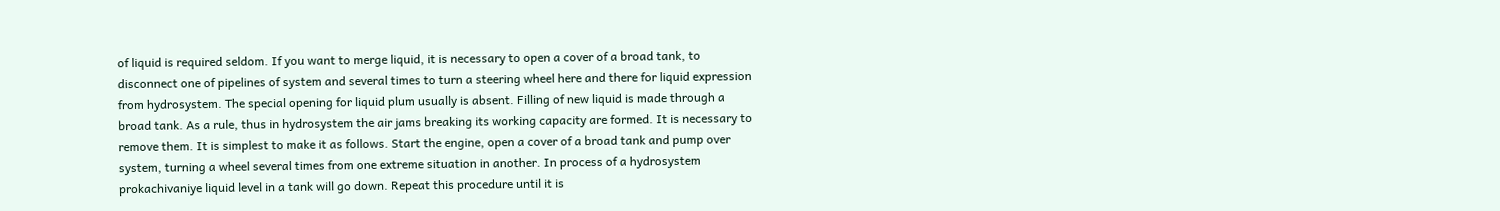of liquid is required seldom. If you want to merge liquid, it is necessary to open a cover of a broad tank, to disconnect one of pipelines of system and several times to turn a steering wheel here and there for liquid expression from hydrosystem. The special opening for liquid plum usually is absent. Filling of new liquid is made through a broad tank. As a rule, thus in hydrosystem the air jams breaking its working capacity are formed. It is necessary to remove them. It is simplest to make it as follows. Start the engine, open a cover of a broad tank and pump over system, turning a wheel several times from one extreme situation in another. In process of a hydrosystem prokachivaniye liquid level in a tank will go down. Repeat this procedure until it is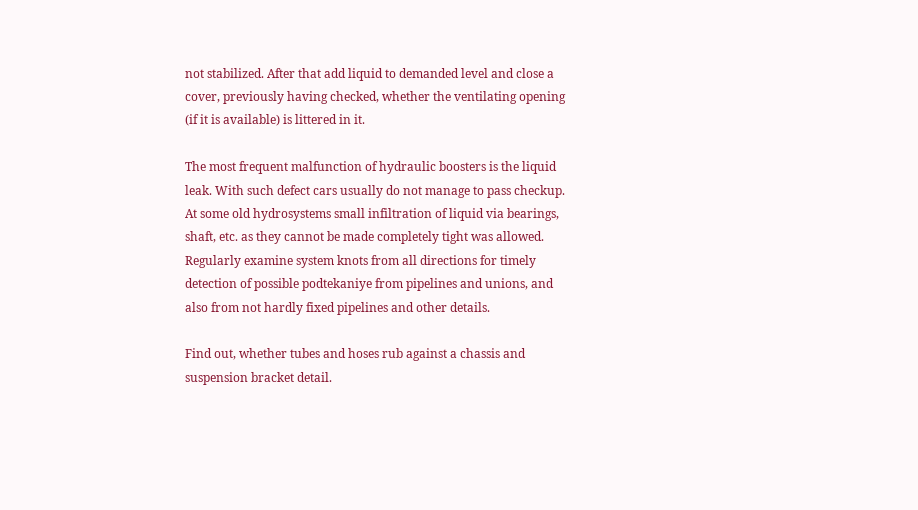not stabilized. After that add liquid to demanded level and close a cover, previously having checked, whether the ventilating opening (if it is available) is littered in it.

The most frequent malfunction of hydraulic boosters is the liquid leak. With such defect cars usually do not manage to pass checkup. At some old hydrosystems small infiltration of liquid via bearings, shaft, etc. as they cannot be made completely tight was allowed. Regularly examine system knots from all directions for timely detection of possible podtekaniye from pipelines and unions, and also from not hardly fixed pipelines and other details.

Find out, whether tubes and hoses rub against a chassis and suspension bracket detail.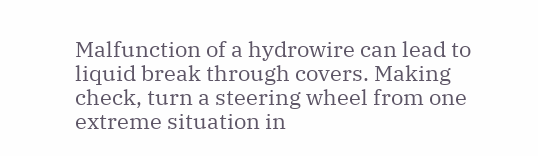Malfunction of a hydrowire can lead to liquid break through covers. Making check, turn a steering wheel from one extreme situation in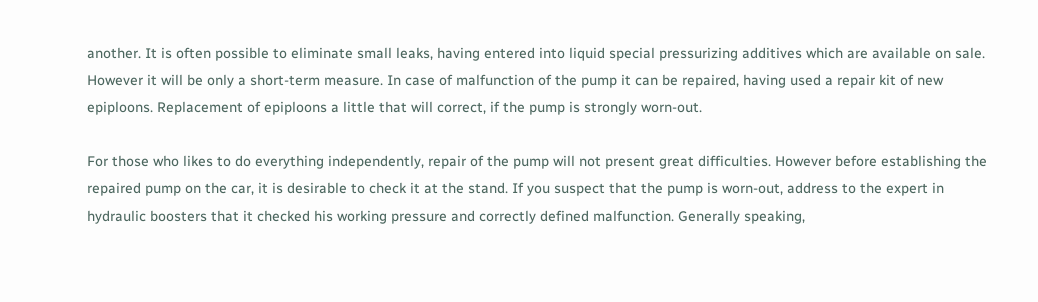another. It is often possible to eliminate small leaks, having entered into liquid special pressurizing additives which are available on sale. However it will be only a short-term measure. In case of malfunction of the pump it can be repaired, having used a repair kit of new epiploons. Replacement of epiploons a little that will correct, if the pump is strongly worn-out.

For those who likes to do everything independently, repair of the pump will not present great difficulties. However before establishing the repaired pump on the car, it is desirable to check it at the stand. If you suspect that the pump is worn-out, address to the expert in hydraulic boosters that it checked his working pressure and correctly defined malfunction. Generally speaking,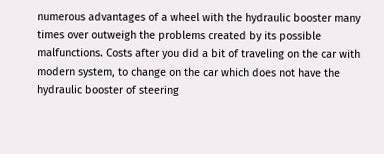numerous advantages of a wheel with the hydraulic booster many times over outweigh the problems created by its possible malfunctions. Costs after you did a bit of traveling on the car with modern system, to change on the car which does not have the hydraulic booster of steering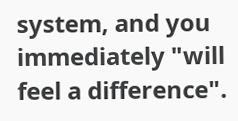system, and you immediately "will feel a difference".